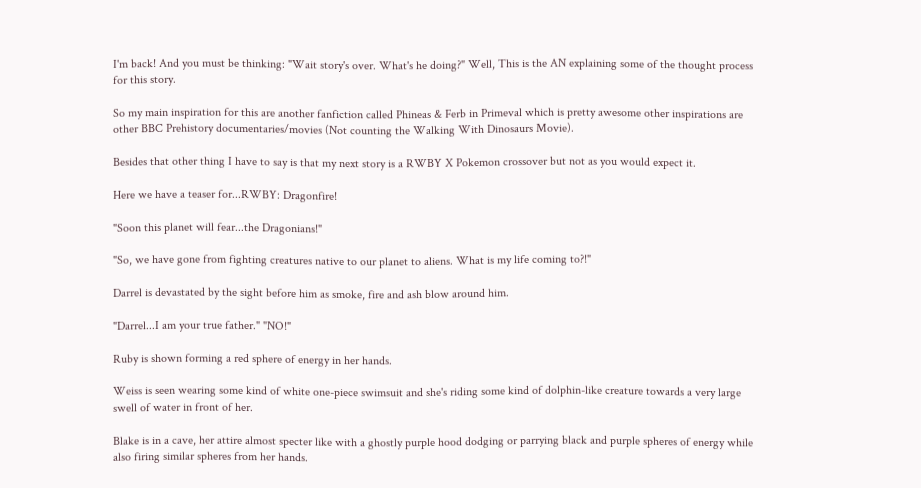I'm back! And you must be thinking: "Wait story's over. What's he doing?" Well, This is the AN explaining some of the thought process for this story.

So my main inspiration for this are another fanfiction called Phineas & Ferb in Primeval which is pretty awesome other inspirations are other BBC Prehistory documentaries/movies (Not counting the Walking With Dinosaurs Movie).

Besides that other thing I have to say is that my next story is a RWBY X Pokemon crossover but not as you would expect it.

Here we have a teaser for...RWBY: Dragonfire!

"Soon this planet will fear...the Dragonians!"

"So, we have gone from fighting creatures native to our planet to aliens. What is my life coming to?!"

Darrel is devastated by the sight before him as smoke, fire and ash blow around him.

"Darrel...I am your true father." "NO!"

Ruby is shown forming a red sphere of energy in her hands.

Weiss is seen wearing some kind of white one-piece swimsuit and she's riding some kind of dolphin-like creature towards a very large swell of water in front of her.

Blake is in a cave, her attire almost specter like with a ghostly purple hood dodging or parrying black and purple spheres of energy while also firing similar spheres from her hands.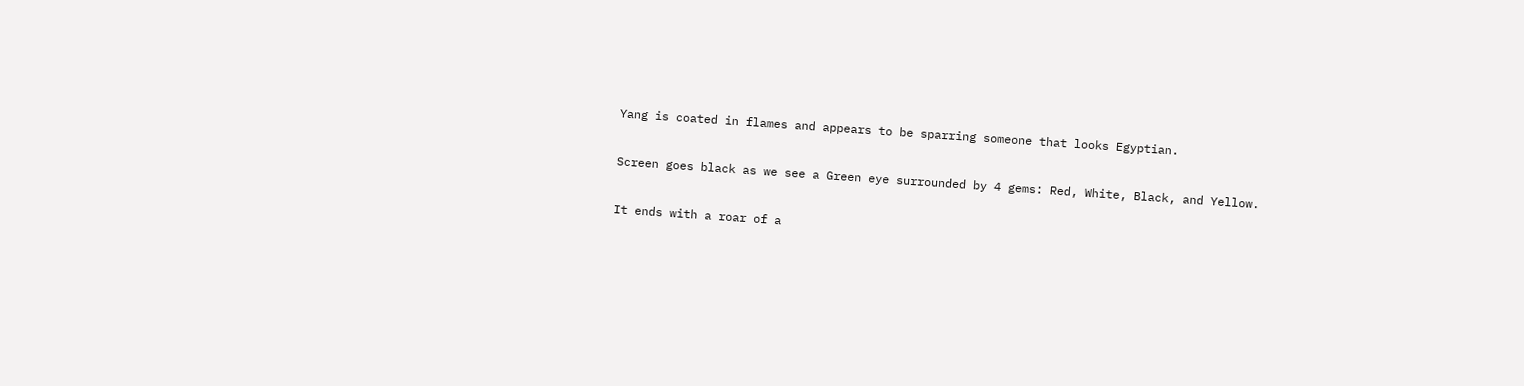Yang is coated in flames and appears to be sparring someone that looks Egyptian.

Screen goes black as we see a Green eye surrounded by 4 gems: Red, White, Black, and Yellow.

It ends with a roar of a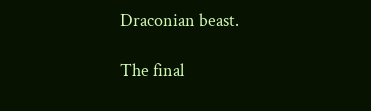Draconian beast.

The final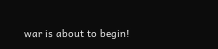war is about to begin!